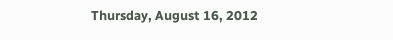Thursday, August 16, 2012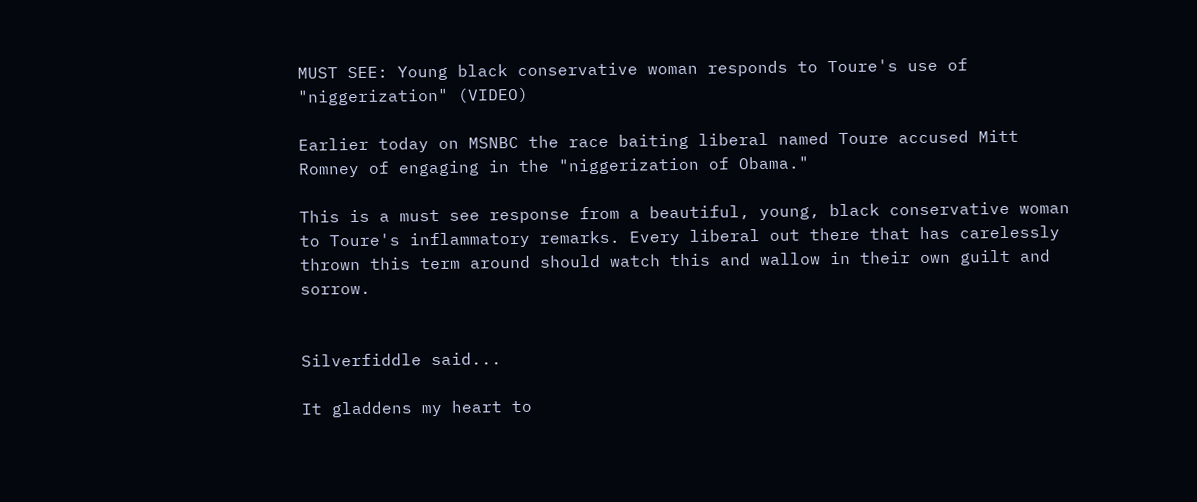MUST SEE: Young black conservative woman responds to Toure's use of "niggerization" (VIDEO)

Earlier today on MSNBC the race baiting liberal named Toure accused Mitt Romney of engaging in the "niggerization of Obama."

This is a must see response from a beautiful, young, black conservative woman to Toure's inflammatory remarks. Every liberal out there that has carelessly thrown this term around should watch this and wallow in their own guilt and sorrow.


Silverfiddle said...

It gladdens my heart to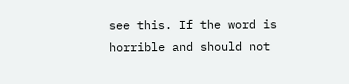see this. If the word is horrible and should not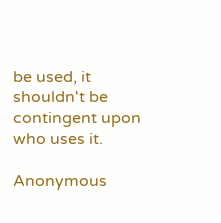be used, it shouldn't be contingent upon who uses it.

Anonymous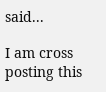said...

I am cross posting this